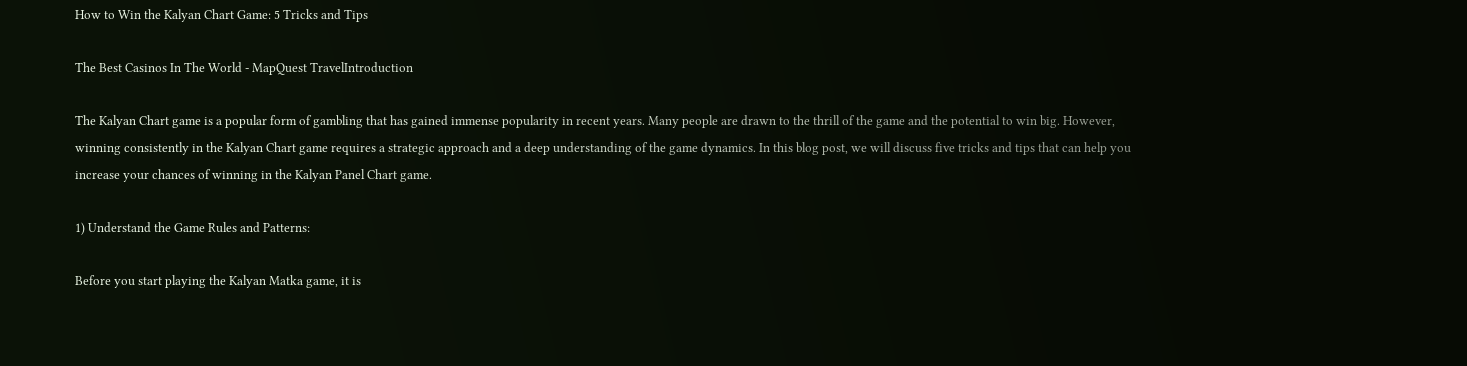How to Win the Kalyan Chart Game: 5 Tricks and Tips

The Best Casinos In The World - MapQuest TravelIntroduction

The Kalyan Chart game is a popular form of gambling that has gained immense popularity in recent years. Many people are drawn to the thrill of the game and the potential to win big. However, winning consistently in the Kalyan Chart game requires a strategic approach and a deep understanding of the game dynamics. In this blog post, we will discuss five tricks and tips that can help you increase your chances of winning in the Kalyan Panel Chart game.

1) Understand the Game Rules and Patterns:

Before you start playing the Kalyan Matka game, it is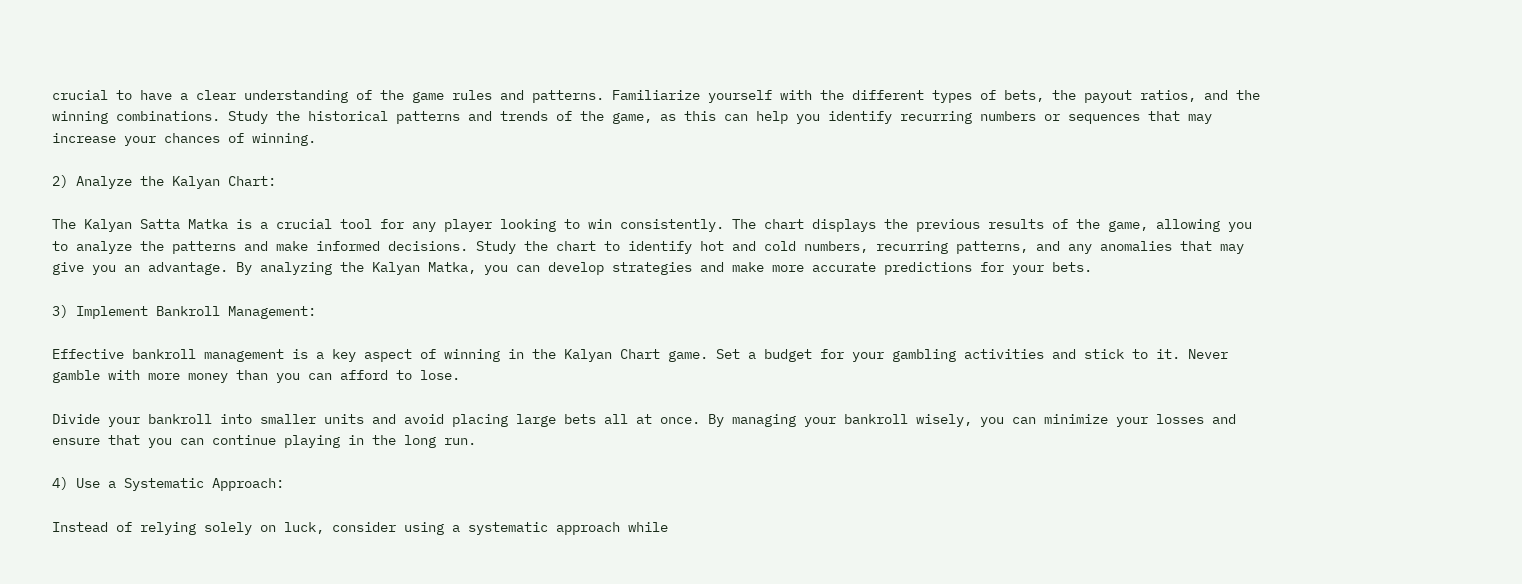crucial to have a clear understanding of the game rules and patterns. Familiarize yourself with the different types of bets, the payout ratios, and the winning combinations. Study the historical patterns and trends of the game, as this can help you identify recurring numbers or sequences that may increase your chances of winning.

2) Analyze the Kalyan Chart:

The Kalyan Satta Matka is a crucial tool for any player looking to win consistently. The chart displays the previous results of the game, allowing you to analyze the patterns and make informed decisions. Study the chart to identify hot and cold numbers, recurring patterns, and any anomalies that may give you an advantage. By analyzing the Kalyan Matka, you can develop strategies and make more accurate predictions for your bets.

3) Implement Bankroll Management:

Effective bankroll management is a key aspect of winning in the Kalyan Chart game. Set a budget for your gambling activities and stick to it. Never gamble with more money than you can afford to lose.

Divide your bankroll into smaller units and avoid placing large bets all at once. By managing your bankroll wisely, you can minimize your losses and ensure that you can continue playing in the long run.

4) Use a Systematic Approach:

Instead of relying solely on luck, consider using a systematic approach while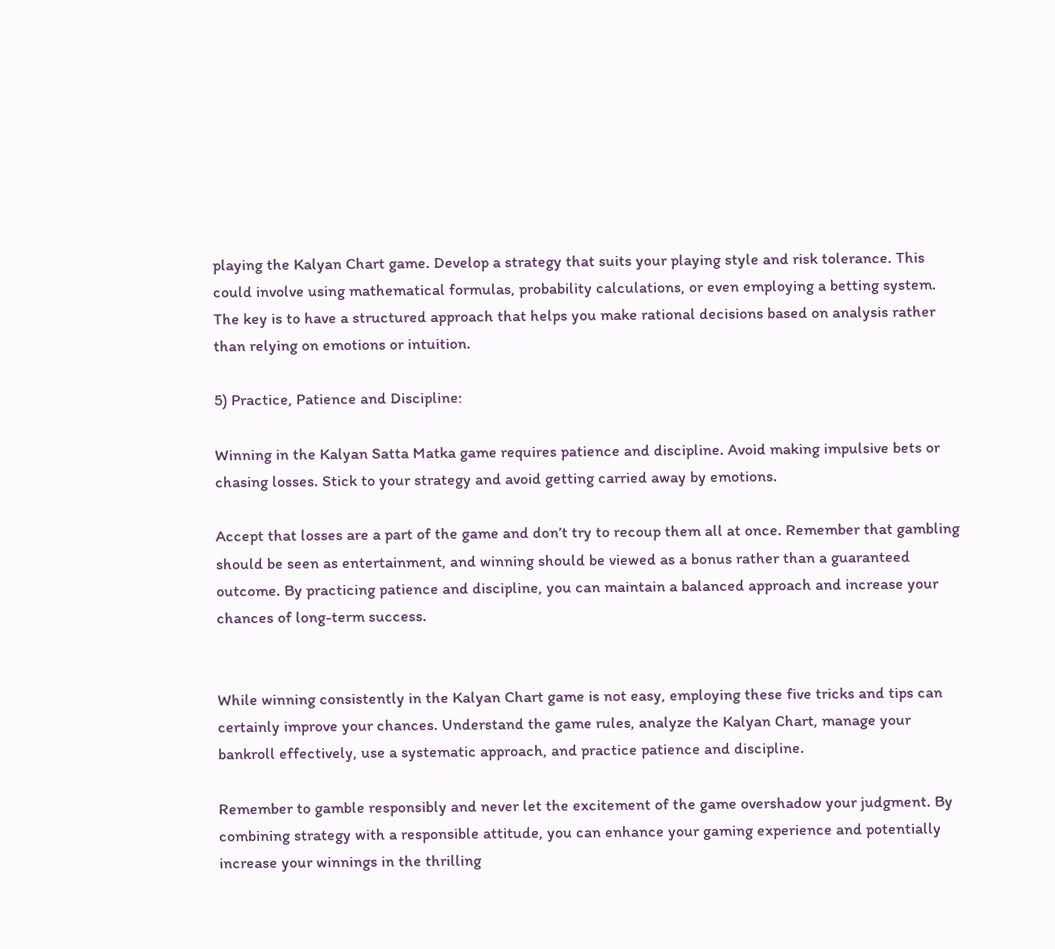playing the Kalyan Chart game. Develop a strategy that suits your playing style and risk tolerance. This could involve using mathematical formulas, probability calculations, or even employing a betting system. The key is to have a structured approach that helps you make rational decisions based on analysis rather than relying on emotions or intuition.

5) Practice, Patience and Discipline:

Winning in the Kalyan Satta Matka game requires patience and discipline. Avoid making impulsive bets or chasing losses. Stick to your strategy and avoid getting carried away by emotions.

Accept that losses are a part of the game and don’t try to recoup them all at once. Remember that gambling should be seen as entertainment, and winning should be viewed as a bonus rather than a guaranteed outcome. By practicing patience and discipline, you can maintain a balanced approach and increase your chances of long-term success.


While winning consistently in the Kalyan Chart game is not easy, employing these five tricks and tips can certainly improve your chances. Understand the game rules, analyze the Kalyan Chart, manage your bankroll effectively, use a systematic approach, and practice patience and discipline.

Remember to gamble responsibly and never let the excitement of the game overshadow your judgment. By combining strategy with a responsible attitude, you can enhance your gaming experience and potentially increase your winnings in the thrilling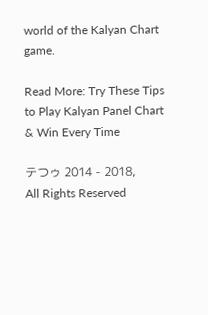world of the Kalyan Chart game.

Read More: Try These Tips to Play Kalyan Panel Chart & Win Every Time

テつゥ 2014 - 2018,
All Rights Reserved